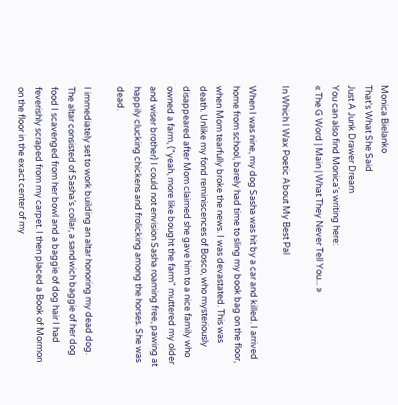Monica Bielanko
That's What She Said
Just A Junk Drawer Dream
You can also find Monica's writing here:
« The G Word | Main | What They Never Tell You... »

In Which I Wax Poetic About My Best Pal

When I was nine, my dog Sasha was hit by a car and killed. I arrived home from school, barely had time to sling my book bag on the floor, when Mom tearfully broke the news. I was devastated. This was death. Unlike my fond reminiscences of Bosco, who mysteriously disappeared after Mom claimed she gave him to a nice family who owned a farm, ("yeah, more like bought the farm" muttered my older and wiser brother) I could not envision Sasha roaming free, pawing at happily clucking chickens and frolicking among the horses. She was dead.

I immediately set to work building an altar honoring my dead dog. The altar consisted of Sasha’s collar, a sandwich baggie of her dog food I scavenged from her bowl and a baggie of dog hair I had feverishly scraped from my carpet. I then placed a Book of Mormon on the floor in the exact center of my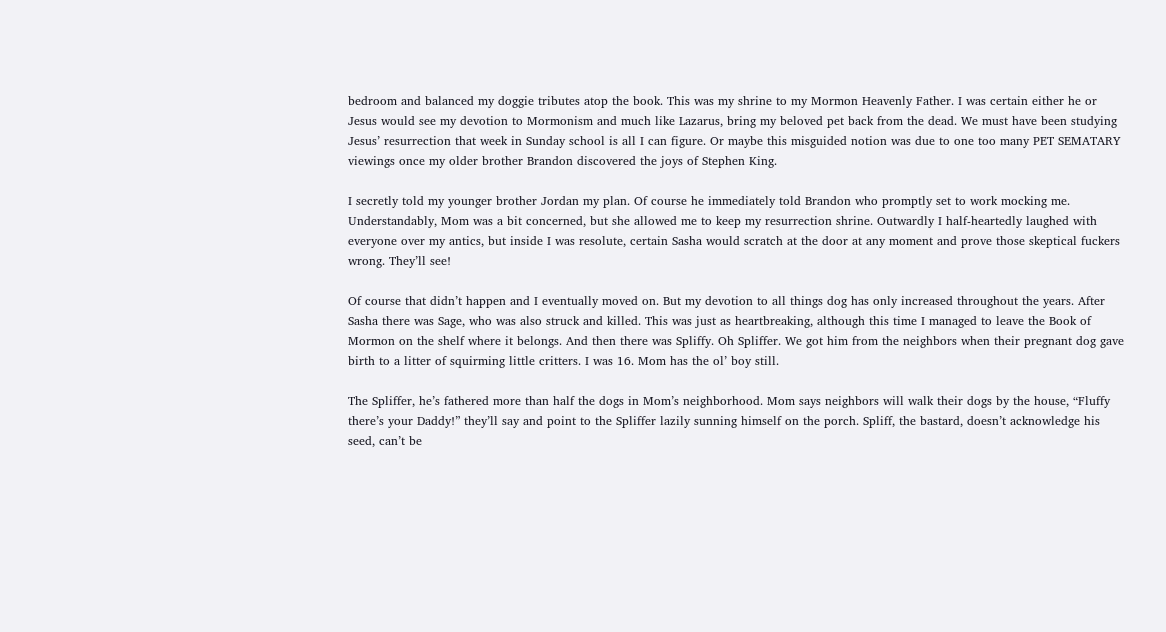bedroom and balanced my doggie tributes atop the book. This was my shrine to my Mormon Heavenly Father. I was certain either he or Jesus would see my devotion to Mormonism and much like Lazarus, bring my beloved pet back from the dead. We must have been studying Jesus’ resurrection that week in Sunday school is all I can figure. Or maybe this misguided notion was due to one too many PET SEMATARY viewings once my older brother Brandon discovered the joys of Stephen King.

I secretly told my younger brother Jordan my plan. Of course he immediately told Brandon who promptly set to work mocking me. Understandably, Mom was a bit concerned, but she allowed me to keep my resurrection shrine. Outwardly I half-heartedly laughed with everyone over my antics, but inside I was resolute, certain Sasha would scratch at the door at any moment and prove those skeptical fuckers wrong. They’ll see!

Of course that didn’t happen and I eventually moved on. But my devotion to all things dog has only increased throughout the years. After Sasha there was Sage, who was also struck and killed. This was just as heartbreaking, although this time I managed to leave the Book of Mormon on the shelf where it belongs. And then there was Spliffy. Oh Spliffer. We got him from the neighbors when their pregnant dog gave birth to a litter of squirming little critters. I was 16. Mom has the ol’ boy still.

The Spliffer, he’s fathered more than half the dogs in Mom’s neighborhood. Mom says neighbors will walk their dogs by the house, “Fluffy there’s your Daddy!” they’ll say and point to the Spliffer lazily sunning himself on the porch. Spliff, the bastard, doesn’t acknowledge his seed, can’t be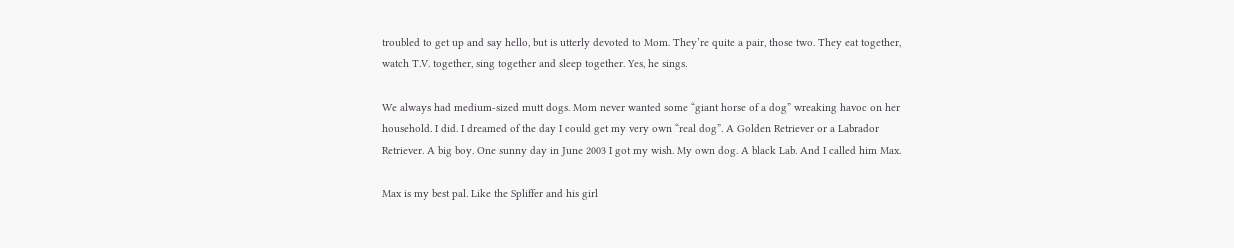troubled to get up and say hello, but is utterly devoted to Mom. They’re quite a pair, those two. They eat together, watch T.V. together, sing together and sleep together. Yes, he sings.

We always had medium-sized mutt dogs. Mom never wanted some “giant horse of a dog” wreaking havoc on her household. I did. I dreamed of the day I could get my very own “real dog”. A Golden Retriever or a Labrador Retriever. A big boy. One sunny day in June 2003 I got my wish. My own dog. A black Lab. And I called him Max.

Max is my best pal. Like the Spliffer and his girl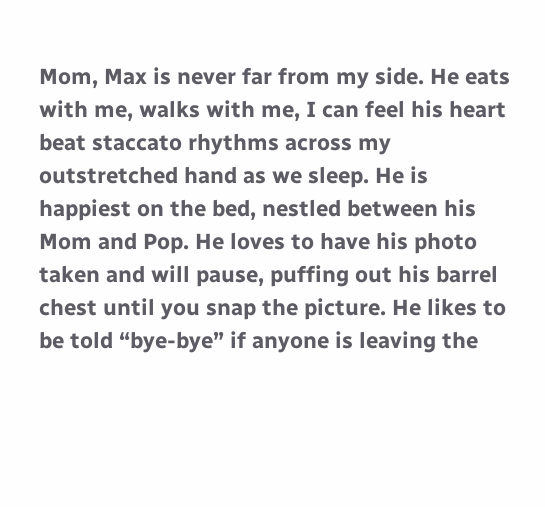Mom, Max is never far from my side. He eats with me, walks with me, I can feel his heart beat staccato rhythms across my outstretched hand as we sleep. He is happiest on the bed, nestled between his Mom and Pop. He loves to have his photo taken and will pause, puffing out his barrel chest until you snap the picture. He likes to be told “bye-bye” if anyone is leaving the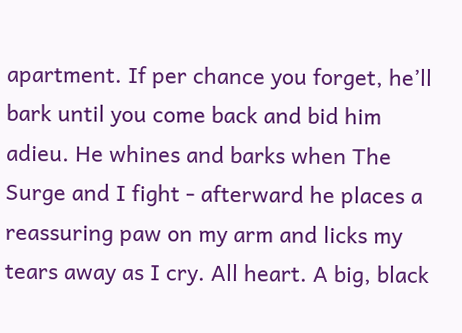apartment. If per chance you forget, he’ll bark until you come back and bid him adieu. He whines and barks when The Surge and I fight - afterward he places a reassuring paw on my arm and licks my tears away as I cry. All heart. A big, black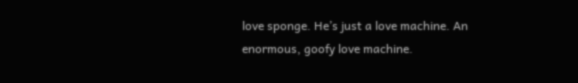love sponge. He’s just a love machine. An enormous, goofy love machine.